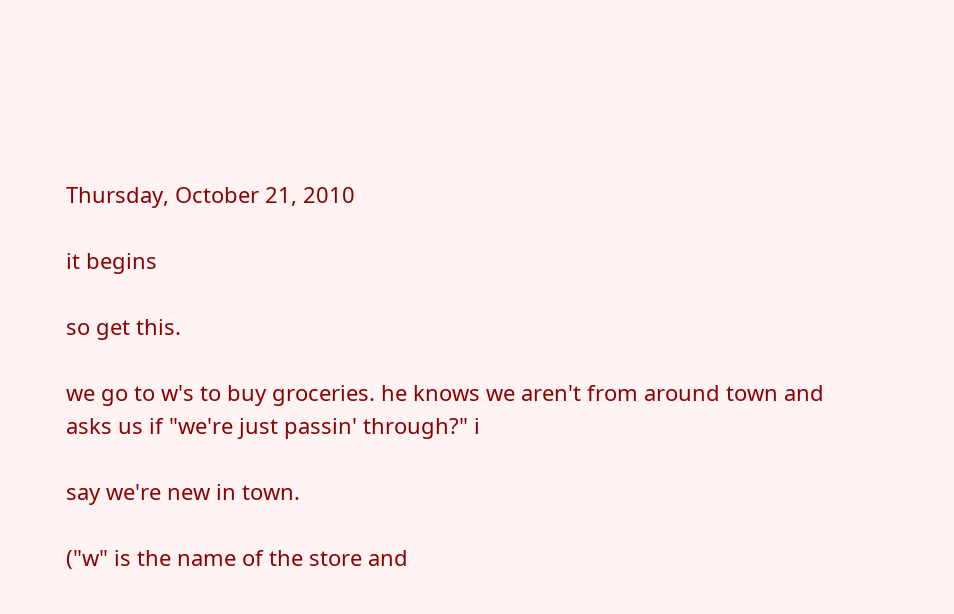Thursday, October 21, 2010

it begins

so get this.

we go to w's to buy groceries. he knows we aren't from around town and asks us if "we're just passin' through?" i

say we're new in town.

("w" is the name of the store and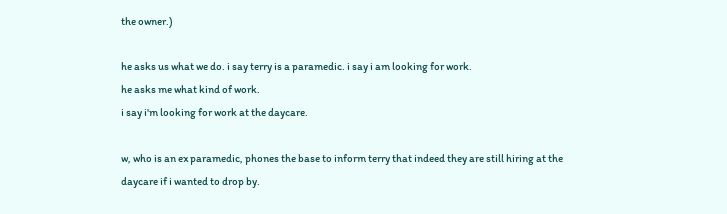the owner.)

he asks us what we do. i say terry is a paramedic. i say i am looking for work.
he asks me what kind of work.
i say i'm looking for work at the daycare.

w, who is an ex paramedic, phones the base to inform terry that indeed they are still hiring at the daycare if i wanted to drop by.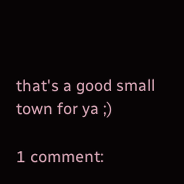that's a good small town for ya ;)

1 comment: